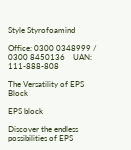Style Styrofoamind

Office: 0300 0348999 / 0300 8450136    UAN: 111-888-808

The Versatility of EPS Block

EPS block

Discover the endless possibilities of EPS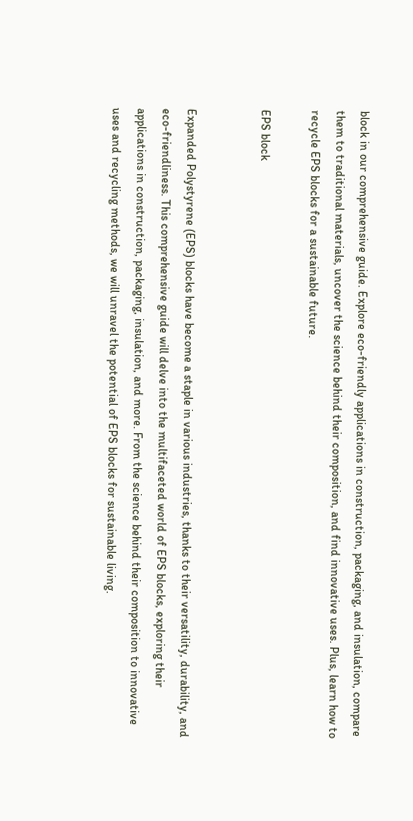block in our comprehensive guide. Explore eco-friendly applications in construction, packaging, and insulation, compare them to traditional materials, uncover the science behind their composition, and find innovative uses. Plus, learn how to recycle EPS blocks for a sustainable future.

EPS block


Expanded Polystyrene (EPS) blocks have become a staple in various industries, thanks to their versatility, durability, and eco-friendliness. This comprehensive guide will delve into the multifaceted world of EPS blocks, exploring their applications in construction, packaging, insulation, and more. From the science behind their composition to innovative uses and recycling methods, we will unravel the potential of EPS blocks for sustainable living.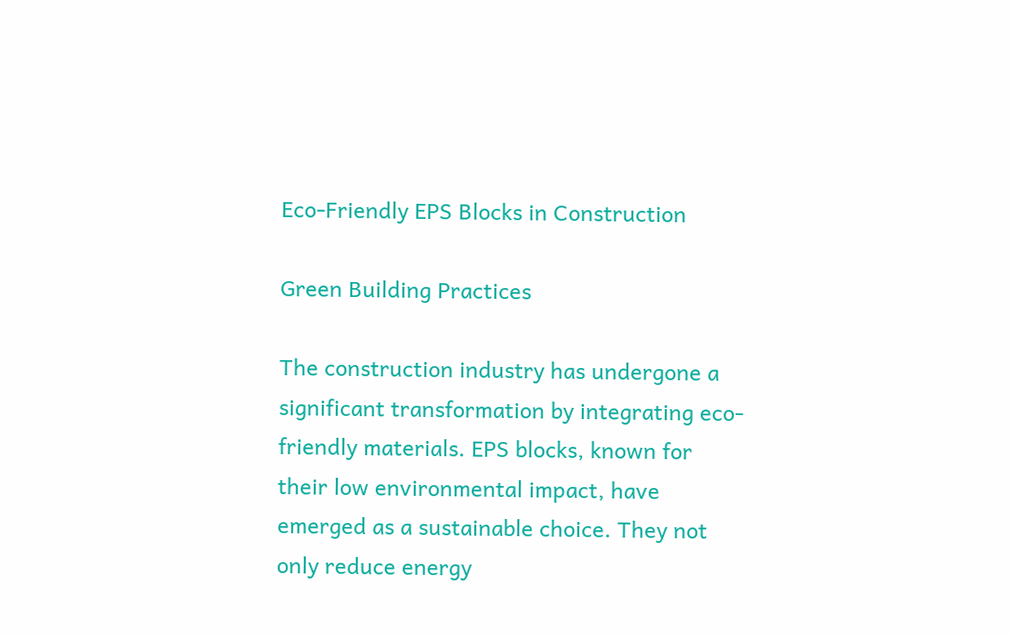Eco-Friendly EPS Blocks in Construction

Green Building Practices

The construction industry has undergone a significant transformation by integrating eco-friendly materials. EPS blocks, known for their low environmental impact, have emerged as a sustainable choice. They not only reduce energy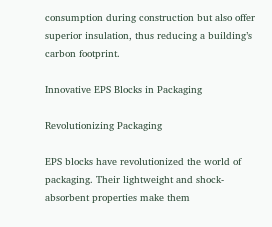consumption during construction but also offer superior insulation, thus reducing a building’s carbon footprint.

Innovative EPS Blocks in Packaging

Revolutionizing Packaging

EPS blocks have revolutionized the world of packaging. Their lightweight and shock-absorbent properties make them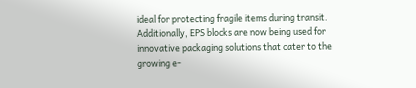ideal for protecting fragile items during transit. Additionally, EPS blocks are now being used for innovative packaging solutions that cater to the growing e-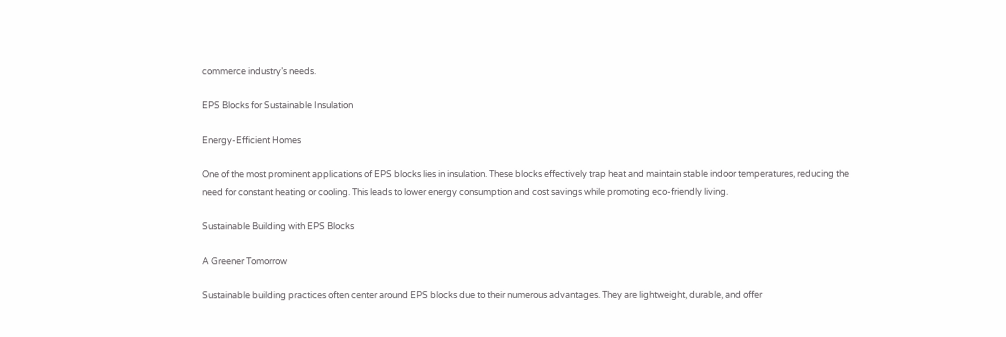commerce industry’s needs.

EPS Blocks for Sustainable Insulation

Energy-Efficient Homes

One of the most prominent applications of EPS blocks lies in insulation. These blocks effectively trap heat and maintain stable indoor temperatures, reducing the need for constant heating or cooling. This leads to lower energy consumption and cost savings while promoting eco-friendly living.

Sustainable Building with EPS Blocks

A Greener Tomorrow

Sustainable building practices often center around EPS blocks due to their numerous advantages. They are lightweight, durable, and offer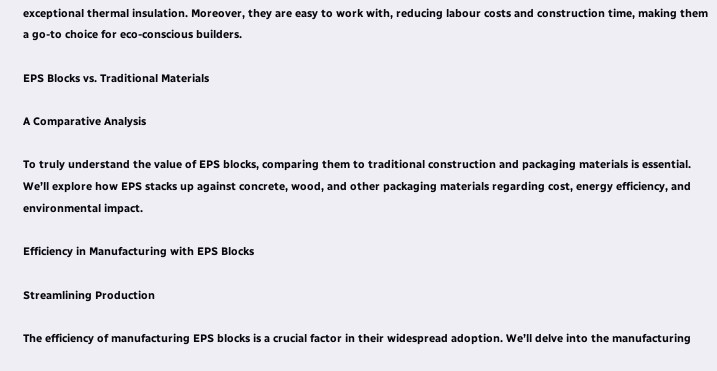exceptional thermal insulation. Moreover, they are easy to work with, reducing labour costs and construction time, making them a go-to choice for eco-conscious builders.

EPS Blocks vs. Traditional Materials

A Comparative Analysis

To truly understand the value of EPS blocks, comparing them to traditional construction and packaging materials is essential. We’ll explore how EPS stacks up against concrete, wood, and other packaging materials regarding cost, energy efficiency, and environmental impact.

Efficiency in Manufacturing with EPS Blocks

Streamlining Production

The efficiency of manufacturing EPS blocks is a crucial factor in their widespread adoption. We’ll delve into the manufacturing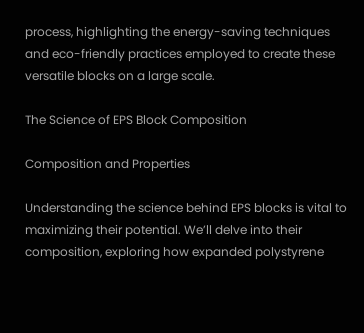process, highlighting the energy-saving techniques and eco-friendly practices employed to create these versatile blocks on a large scale.

The Science of EPS Block Composition

Composition and Properties

Understanding the science behind EPS blocks is vital to maximizing their potential. We’ll delve into their composition, exploring how expanded polystyrene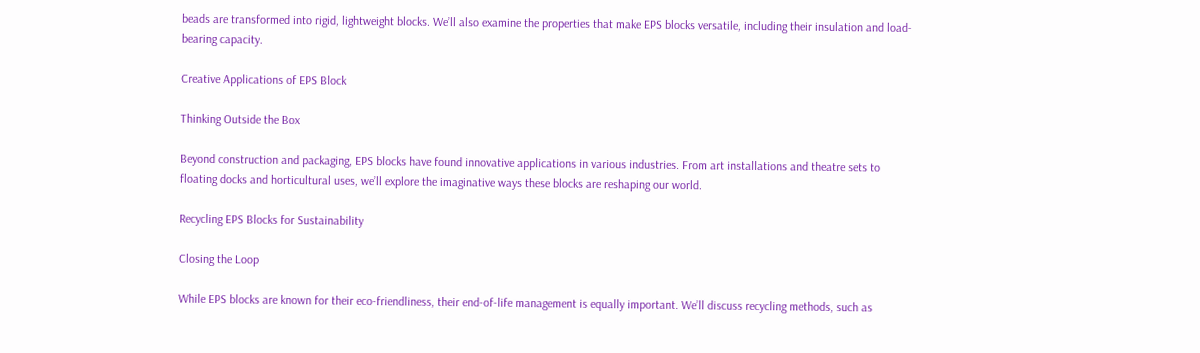beads are transformed into rigid, lightweight blocks. We’ll also examine the properties that make EPS blocks versatile, including their insulation and load-bearing capacity.

Creative Applications of EPS Block

Thinking Outside the Box

Beyond construction and packaging, EPS blocks have found innovative applications in various industries. From art installations and theatre sets to floating docks and horticultural uses, we’ll explore the imaginative ways these blocks are reshaping our world.

Recycling EPS Blocks for Sustainability

Closing the Loop

While EPS blocks are known for their eco-friendliness, their end-of-life management is equally important. We’ll discuss recycling methods, such as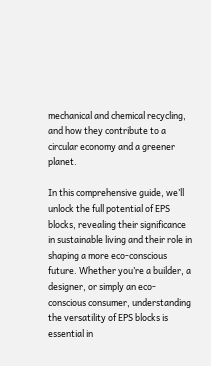mechanical and chemical recycling, and how they contribute to a circular economy and a greener planet.

In this comprehensive guide, we’ll unlock the full potential of EPS blocks, revealing their significance in sustainable living and their role in shaping a more eco-conscious future. Whether you’re a builder, a designer, or simply an eco-conscious consumer, understanding the versatility of EPS blocks is essential in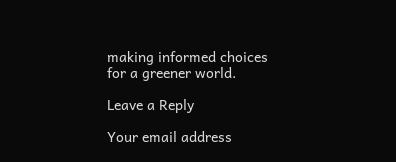making informed choices for a greener world.

Leave a Reply

Your email address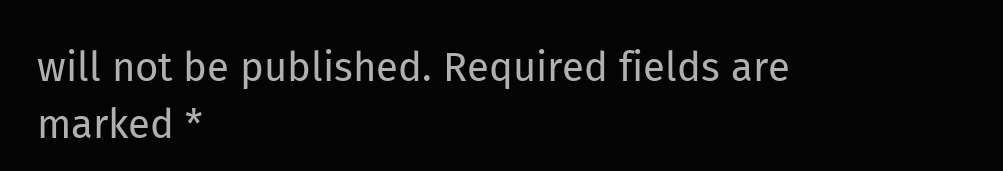will not be published. Required fields are marked *